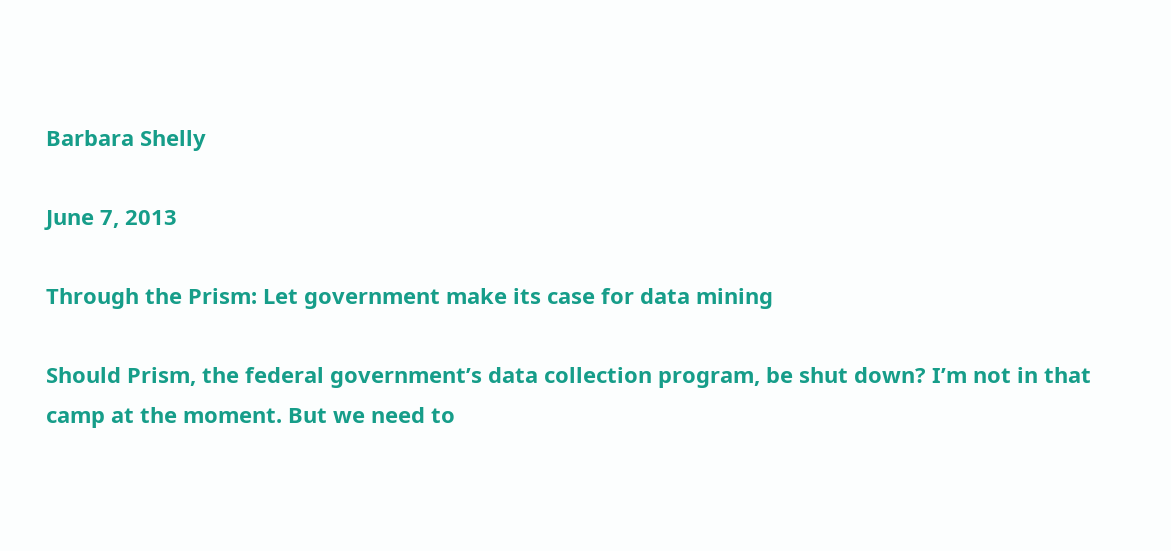Barbara Shelly

June 7, 2013

Through the Prism: Let government make its case for data mining

Should Prism, the federal government’s data collection program, be shut down? I’m not in that camp at the moment. But we need to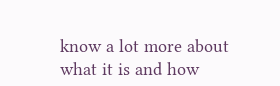know a lot more about what it is and how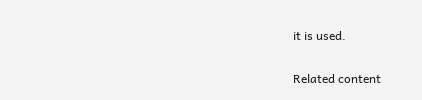it is used.

Related content